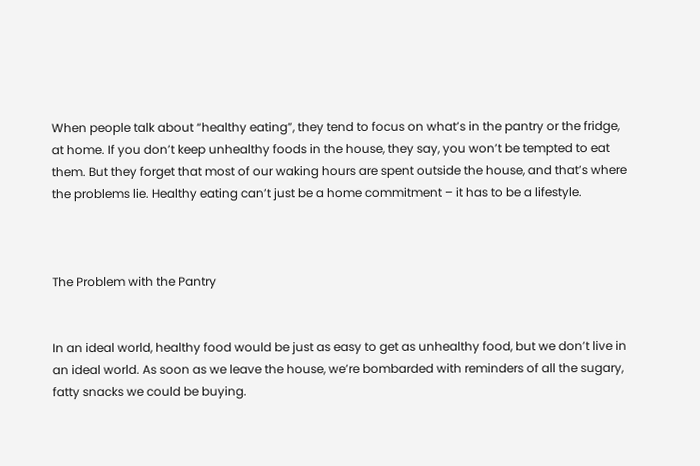When people talk about “healthy eating”, they tend to focus on what’s in the pantry or the fridge, at home. If you don’t keep unhealthy foods in the house, they say, you won’t be tempted to eat them. But they forget that most of our waking hours are spent outside the house, and that’s where the problems lie. Healthy eating can’t just be a home commitment – it has to be a lifestyle.



The Problem with the Pantry


In an ideal world, healthy food would be just as easy to get as unhealthy food, but we don’t live in an ideal world. As soon as we leave the house, we’re bombarded with reminders of all the sugary, fatty snacks we could be buying.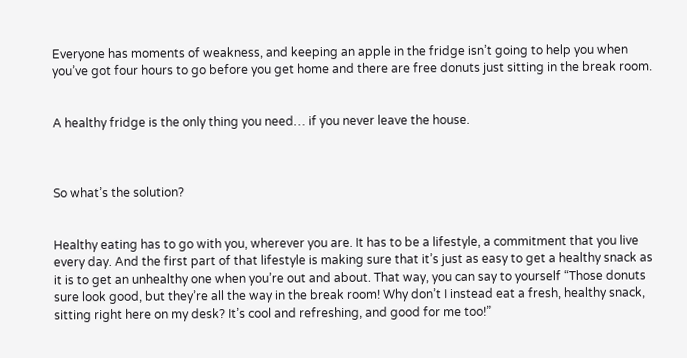Everyone has moments of weakness, and keeping an apple in the fridge isn’t going to help you when you’ve got four hours to go before you get home and there are free donuts just sitting in the break room.


A healthy fridge is the only thing you need… if you never leave the house.



So what’s the solution?


Healthy eating has to go with you, wherever you are. It has to be a lifestyle, a commitment that you live every day. And the first part of that lifestyle is making sure that it’s just as easy to get a healthy snack as it is to get an unhealthy one when you’re out and about. That way, you can say to yourself “Those donuts sure look good, but they’re all the way in the break room! Why don’t I instead eat a fresh, healthy snack, sitting right here on my desk? It’s cool and refreshing, and good for me too!”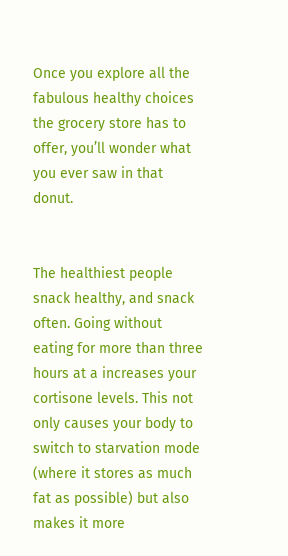Once you explore all the fabulous healthy choices the grocery store has to offer, you’ll wonder what you ever saw in that donut.


The healthiest people snack healthy, and snack often. Going without eating for more than three hours at a increases your cortisone levels. This not only causes your body to switch to starvation mode (where it stores as much fat as possible) but also makes it more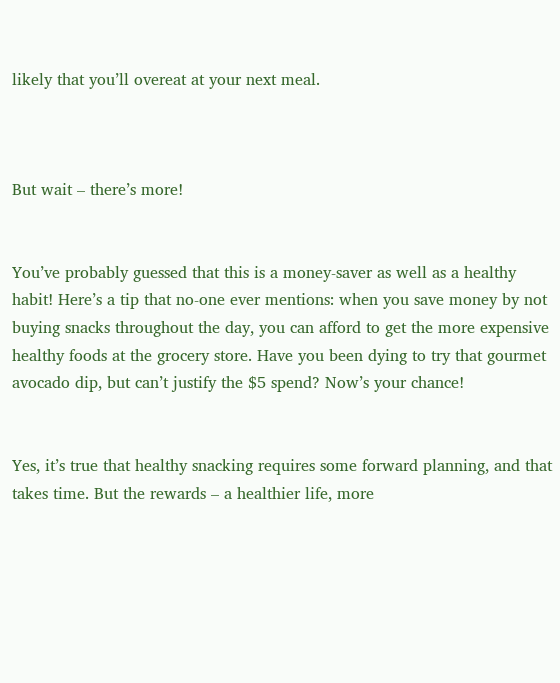likely that you’ll overeat at your next meal.



But wait – there’s more!


You’ve probably guessed that this is a money-saver as well as a healthy habit! Here’s a tip that no-one ever mentions: when you save money by not buying snacks throughout the day, you can afford to get the more expensive healthy foods at the grocery store. Have you been dying to try that gourmet avocado dip, but can’t justify the $5 spend? Now’s your chance!


Yes, it’s true that healthy snacking requires some forward planning, and that takes time. But the rewards – a healthier life, more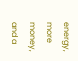energy, more money, and a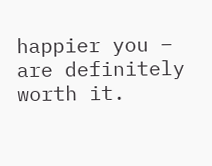happier you – are definitely worth it.